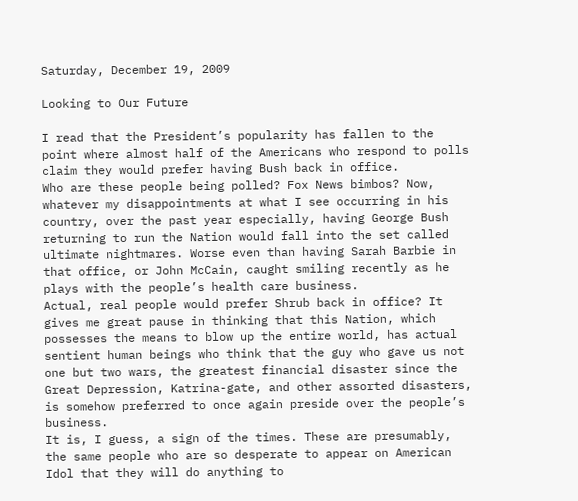Saturday, December 19, 2009

Looking to Our Future

I read that the President’s popularity has fallen to the point where almost half of the Americans who respond to polls claim they would prefer having Bush back in office.
Who are these people being polled? Fox News bimbos? Now, whatever my disappointments at what I see occurring in his country, over the past year especially, having George Bush returning to run the Nation would fall into the set called ultimate nightmares. Worse even than having Sarah Barbie in that office, or John McCain, caught smiling recently as he plays with the people’s health care business.
Actual, real people would prefer Shrub back in office? It gives me great pause in thinking that this Nation, which possesses the means to blow up the entire world, has actual sentient human beings who think that the guy who gave us not one but two wars, the greatest financial disaster since the Great Depression, Katrina-gate, and other assorted disasters, is somehow preferred to once again preside over the people’s business.
It is, I guess, a sign of the times. These are presumably, the same people who are so desperate to appear on American Idol that they will do anything to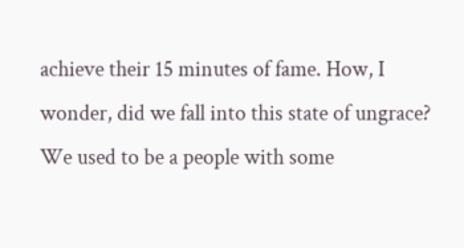achieve their 15 minutes of fame. How, I wonder, did we fall into this state of ungrace? We used to be a people with some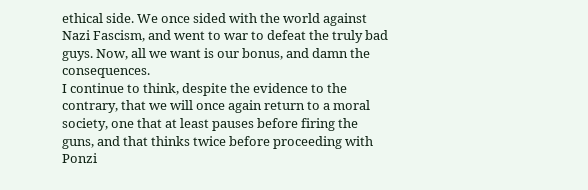ethical side. We once sided with the world against Nazi Fascism, and went to war to defeat the truly bad guys. Now, all we want is our bonus, and damn the consequences.
I continue to think, despite the evidence to the contrary, that we will once again return to a moral society, one that at least pauses before firing the guns, and that thinks twice before proceeding with Ponzi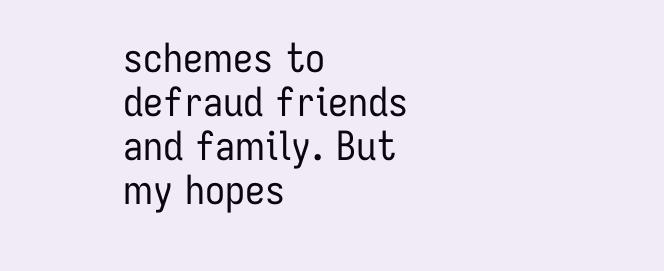schemes to defraud friends and family. But my hopes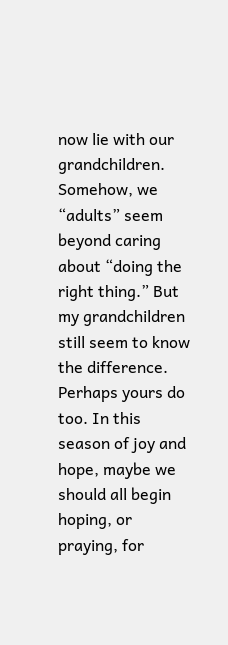now lie with our grandchildren. Somehow, we “adults” seem beyond caring about “doing the right thing.” But my grandchildren still seem to know the difference. Perhaps yours do too. In this season of joy and hope, maybe we should all begin hoping, or praying, for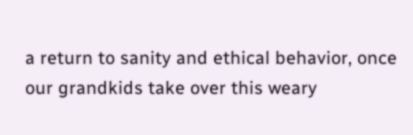a return to sanity and ethical behavior, once our grandkids take over this weary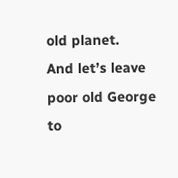old planet.
And let’s leave poor old George to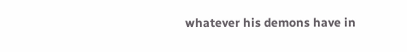whatever his demons have in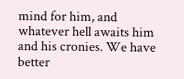mind for him, and whatever hell awaits him and his cronies. We have better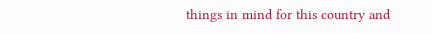things in mind for this country and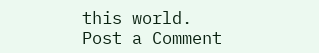this world.
Post a Comment